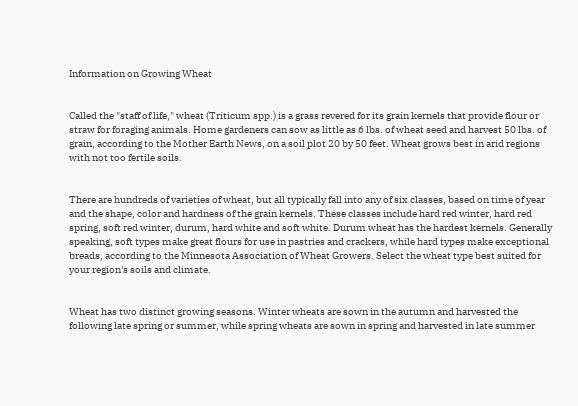Information on Growing Wheat


Called the "staff of life," wheat (Triticum spp.) is a grass revered for its grain kernels that provide flour or straw for foraging animals. Home gardeners can sow as little as 6 lbs. of wheat seed and harvest 50 lbs. of grain, according to the Mother Earth News, on a soil plot 20 by 50 feet. Wheat grows best in arid regions with not too fertile soils.


There are hundreds of varieties of wheat, but all typically fall into any of six classes, based on time of year and the shape, color and hardness of the grain kernels. These classes include hard red winter, hard red spring, soft red winter, durum, hard white and soft white. Durum wheat has the hardest kernels. Generally speaking, soft types make great flours for use in pastries and crackers, while hard types make exceptional breads, according to the Minnesota Association of Wheat Growers. Select the wheat type best suited for your region's soils and climate.


Wheat has two distinct growing seasons. Winter wheats are sown in the autumn and harvested the following late spring or summer, while spring wheats are sown in spring and harvested in late summer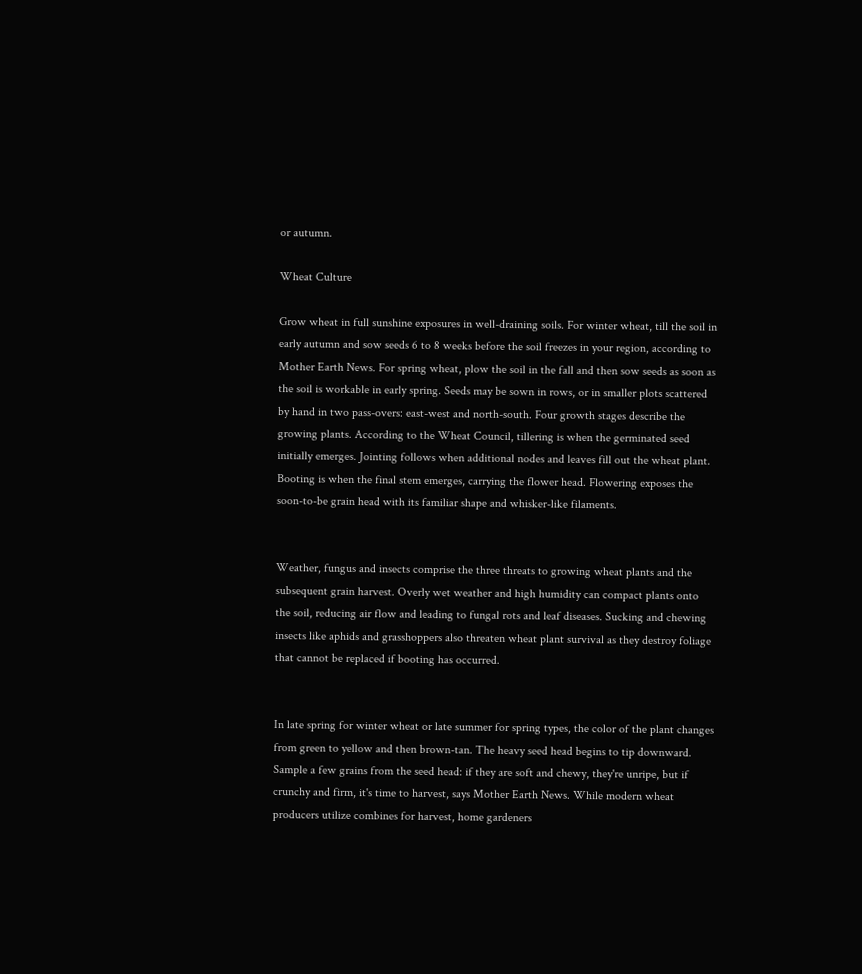or autumn.

Wheat Culture

Grow wheat in full sunshine exposures in well-draining soils. For winter wheat, till the soil in early autumn and sow seeds 6 to 8 weeks before the soil freezes in your region, according to Mother Earth News. For spring wheat, plow the soil in the fall and then sow seeds as soon as the soil is workable in early spring. Seeds may be sown in rows, or in smaller plots scattered by hand in two pass-overs: east-west and north-south. Four growth stages describe the growing plants. According to the Wheat Council, tillering is when the germinated seed initially emerges. Jointing follows when additional nodes and leaves fill out the wheat plant. Booting is when the final stem emerges, carrying the flower head. Flowering exposes the soon-to-be grain head with its familiar shape and whisker-like filaments.


Weather, fungus and insects comprise the three threats to growing wheat plants and the subsequent grain harvest. Overly wet weather and high humidity can compact plants onto the soil, reducing air flow and leading to fungal rots and leaf diseases. Sucking and chewing insects like aphids and grasshoppers also threaten wheat plant survival as they destroy foliage that cannot be replaced if booting has occurred.


In late spring for winter wheat or late summer for spring types, the color of the plant changes from green to yellow and then brown-tan. The heavy seed head begins to tip downward. Sample a few grains from the seed head: if they are soft and chewy, they're unripe, but if crunchy and firm, it's time to harvest, says Mother Earth News. While modern wheat producers utilize combines for harvest, home gardeners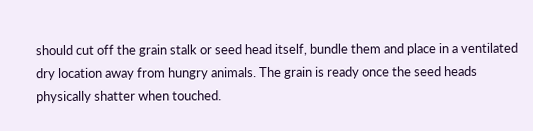should cut off the grain stalk or seed head itself, bundle them and place in a ventilated dry location away from hungry animals. The grain is ready once the seed heads physically shatter when touched.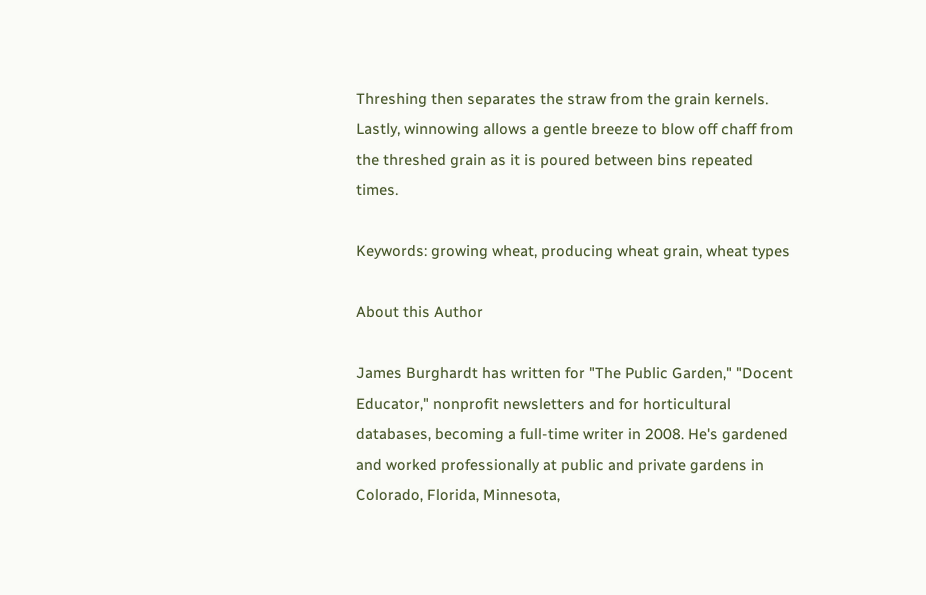Threshing then separates the straw from the grain kernels. Lastly, winnowing allows a gentle breeze to blow off chaff from the threshed grain as it is poured between bins repeated times.

Keywords: growing wheat, producing wheat grain, wheat types

About this Author

James Burghardt has written for "The Public Garden," "Docent Educator," nonprofit newsletters and for horticultural databases, becoming a full-time writer in 2008. He's gardened and worked professionally at public and private gardens in Colorado, Florida, Minnesota,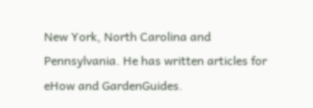New York, North Carolina and Pennsylvania. He has written articles for eHow and GardenGuides.